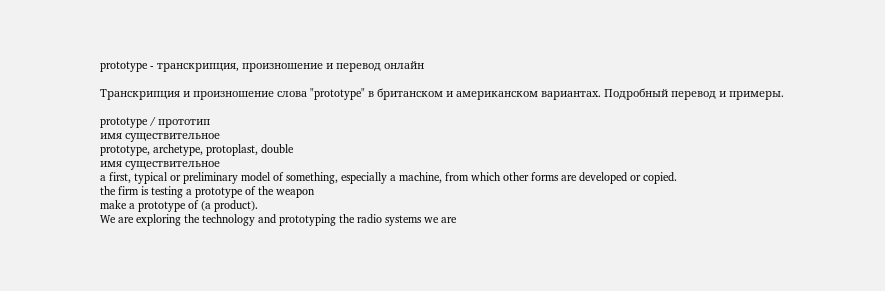prototype - транскрипция, произношение и перевод онлайн

Транскрипция и произношение слова "prototype" в британском и американском вариантах. Подробный перевод и примеры.

prototype / прототип
имя существительное
prototype, archetype, protoplast, double
имя существительное
a first, typical or preliminary model of something, especially a machine, from which other forms are developed or copied.
the firm is testing a prototype of the weapon
make a prototype of (a product).
We are exploring the technology and prototyping the radio systems we are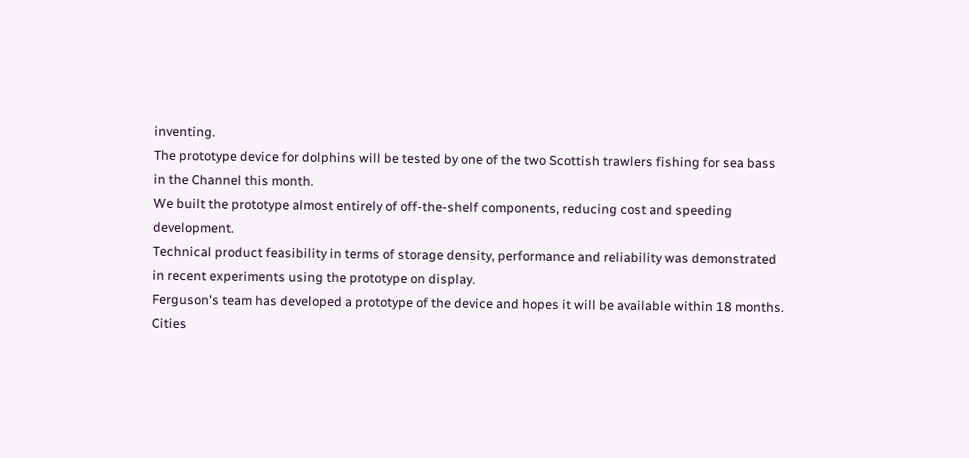inventing.
The prototype device for dolphins will be tested by one of the two Scottish trawlers fishing for sea bass in the Channel this month.
We built the prototype almost entirely of off-the-shelf components, reducing cost and speeding development.
Technical product feasibility in terms of storage density, performance and reliability was demonstrated in recent experiments using the prototype on display.
Ferguson's team has developed a prototype of the device and hopes it will be available within 18 months.
Cities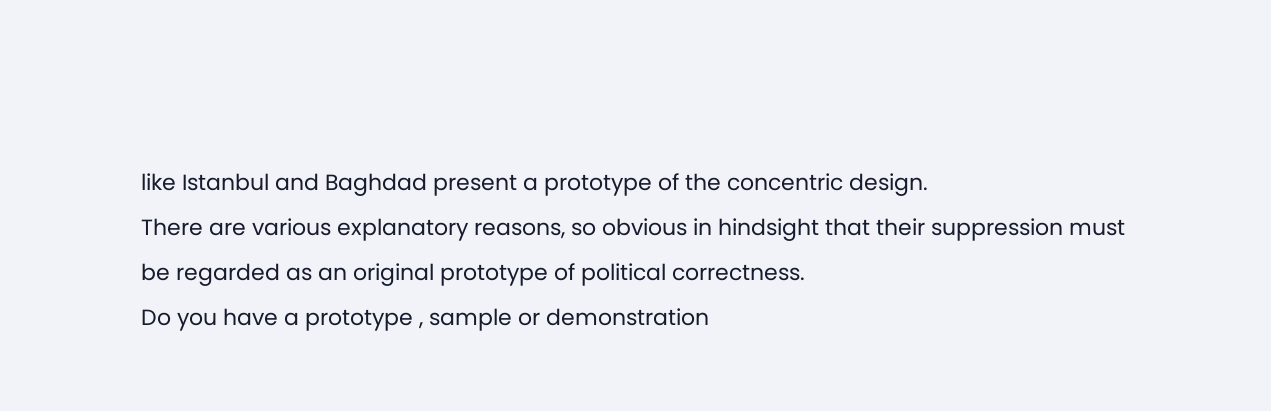like Istanbul and Baghdad present a prototype of the concentric design.
There are various explanatory reasons, so obvious in hindsight that their suppression must be regarded as an original prototype of political correctness.
Do you have a prototype , sample or demonstration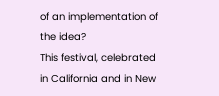of an implementation of the idea?
This festival, celebrated in California and in New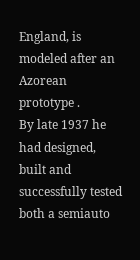England, is modeled after an Azorean prototype .
By late 1937 he had designed, built and successfully tested both a semiauto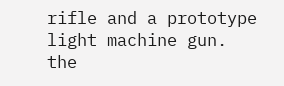rifle and a prototype light machine gun.
the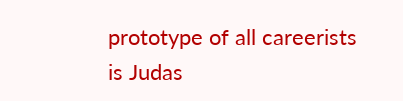prototype of all careerists is Judas